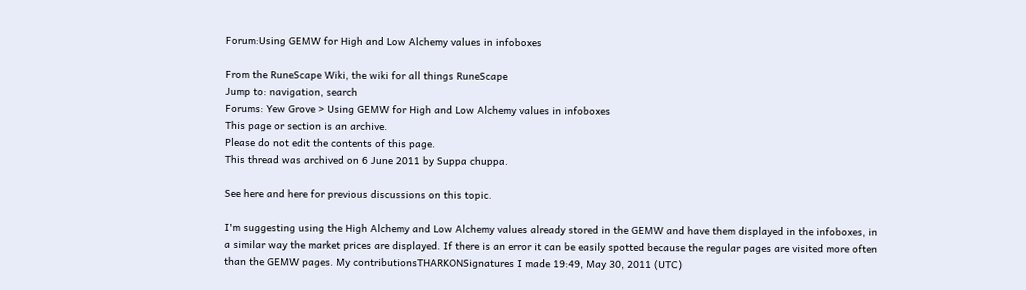Forum:Using GEMW for High and Low Alchemy values in infoboxes

From the RuneScape Wiki, the wiki for all things RuneScape
Jump to: navigation, search
Forums: Yew Grove > Using GEMW for High and Low Alchemy values in infoboxes
This page or section is an archive.
Please do not edit the contents of this page.
This thread was archived on 6 June 2011 by Suppa chuppa.

See here and here for previous discussions on this topic.

I'm suggesting using the High Alchemy and Low Alchemy values already stored in the GEMW and have them displayed in the infoboxes, in a similar way the market prices are displayed. If there is an error it can be easily spotted because the regular pages are visited more often than the GEMW pages. My contributionsTHARKONSignatures I made 19:49, May 30, 2011 (UTC)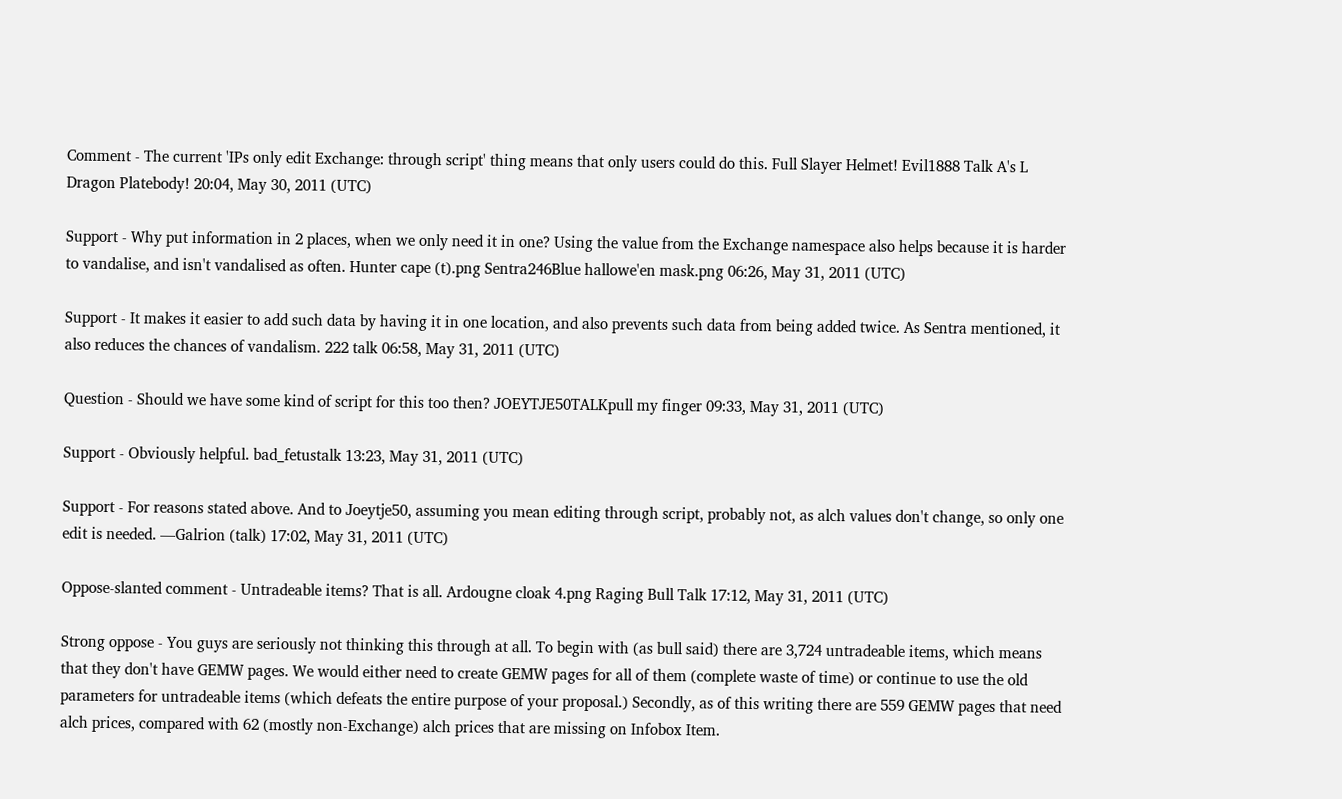Comment - The current 'IPs only edit Exchange: through script' thing means that only users could do this. Full Slayer Helmet! Evil1888 Talk A's L Dragon Platebody! 20:04, May 30, 2011 (UTC)

Support - Why put information in 2 places, when we only need it in one? Using the value from the Exchange namespace also helps because it is harder to vandalise, and isn't vandalised as often. Hunter cape (t).png Sentra246Blue hallowe'en mask.png 06:26, May 31, 2011 (UTC)

Support - It makes it easier to add such data by having it in one location, and also prevents such data from being added twice. As Sentra mentioned, it also reduces the chances of vandalism. 222 talk 06:58, May 31, 2011 (UTC)

Question - Should we have some kind of script for this too then? JOEYTJE50TALKpull my finger 09:33, May 31, 2011 (UTC)

Support - Obviously helpful. bad_fetustalk 13:23, May 31, 2011 (UTC)

Support - For reasons stated above. And to Joeytje50, assuming you mean editing through script, probably not, as alch values don't change, so only one edit is needed. —Galrion (talk) 17:02, May 31, 2011 (UTC)

Oppose-slanted comment - Untradeable items? That is all. Ardougne cloak 4.png Raging Bull Talk 17:12, May 31, 2011 (UTC)

Strong oppose - You guys are seriously not thinking this through at all. To begin with (as bull said) there are 3,724 untradeable items, which means that they don't have GEMW pages. We would either need to create GEMW pages for all of them (complete waste of time) or continue to use the old parameters for untradeable items (which defeats the entire purpose of your proposal.) Secondly, as of this writing there are 559 GEMW pages that need alch prices, compared with 62 (mostly non-Exchange) alch prices that are missing on Infobox Item.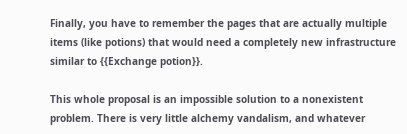Finally, you have to remember the pages that are actually multiple items (like potions) that would need a completely new infrastructure similar to {{Exchange potion}}.

This whole proposal is an impossible solution to a nonexistent problem. There is very little alchemy vandalism, and whatever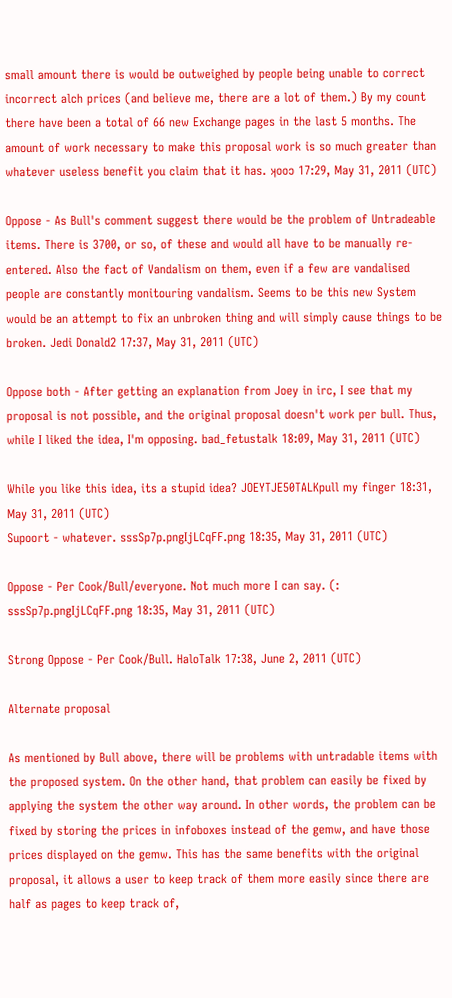small amount there is would be outweighed by people being unable to correct incorrect alch prices (and believe me, there are a lot of them.) By my count there have been a total of 66 new Exchange pages in the last 5 months. The amount of work necessary to make this proposal work is so much greater than whatever useless benefit you claim that it has. ʞooɔ 17:29, May 31, 2011 (UTC)

Oppose - As Bull's comment suggest there would be the problem of Untradeable items. There is 3700, or so, of these and would all have to be manually re-entered. Also the fact of Vandalism on them, even if a few are vandalised people are constantly monitouring vandalism. Seems to be this new System would be an attempt to fix an unbroken thing and will simply cause things to be broken. Jedi Donald2 17:37, May 31, 2011 (UTC)

Oppose both - After getting an explanation from Joey in irc, I see that my proposal is not possible, and the original proposal doesn't work per bull. Thus, while I liked the idea, I'm opposing. bad_fetustalk 18:09, May 31, 2011 (UTC)

While you like this idea, its a stupid idea? JOEYTJE50TALKpull my finger 18:31, May 31, 2011 (UTC)
Supoort - whatever. sssSp7p.pngIjLCqFF.png 18:35, May 31, 2011 (UTC)

Oppose - Per Cook/Bull/everyone. Not much more I can say. (: sssSp7p.pngIjLCqFF.png 18:35, May 31, 2011 (UTC)

Strong Oppose - Per Cook/Bull. HaloTalk 17:38, June 2, 2011 (UTC)

Alternate proposal

As mentioned by Bull above, there will be problems with untradable items with the proposed system. On the other hand, that problem can easily be fixed by applying the system the other way around. In other words, the problem can be fixed by storing the prices in infoboxes instead of the gemw, and have those prices displayed on the gemw. This has the same benefits with the original proposal, it allows a user to keep track of them more easily since there are half as pages to keep track of,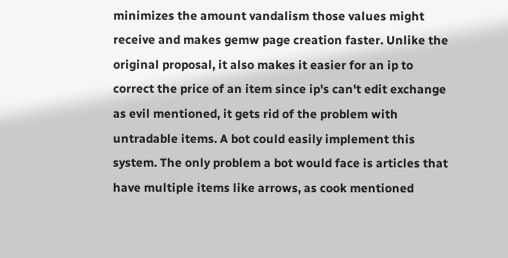minimizes the amount vandalism those values might receive and makes gemw page creation faster. Unlike the original proposal, it also makes it easier for an ip to correct the price of an item since ip's can't edit exchange as evil mentioned, it gets rid of the problem with untradable items. A bot could easily implement this system. The only problem a bot would face is articles that have multiple items like arrows, as cook mentioned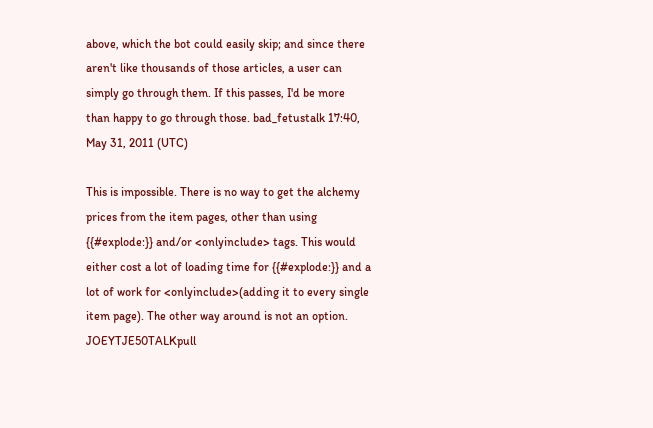above, which the bot could easily skip; and since there aren't like thousands of those articles, a user can simply go through them. If this passes, I'd be more than happy to go through those. bad_fetustalk 17:40, May 31, 2011 (UTC)

This is impossible. There is no way to get the alchemy prices from the item pages, other than using {{#explode:}} and/or <onlyinclude> tags. This would either cost a lot of loading time for {{#explode:}} and a lot of work for <onlyinclude>(adding it to every single item page). The other way around is not an option. JOEYTJE50TALKpull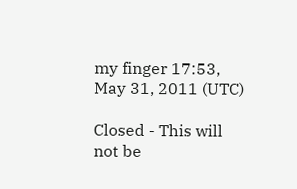my finger 17:53, May 31, 2011 (UTC)

Closed - This will not be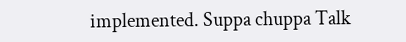implemented. Suppa chuppa Talk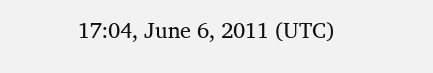17:04, June 6, 2011 (UTC)